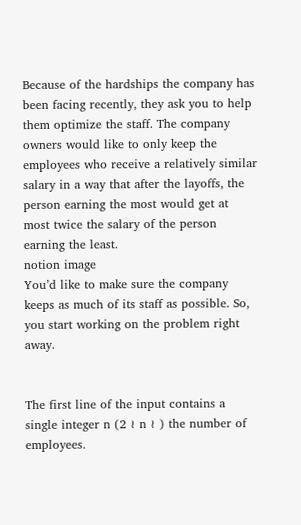Because of the hardships the company has been facing recently, they ask you to help them optimize the staff. The company owners would like to only keep the employees who receive a relatively similar salary in a way that after the layoffs, the person earning the most would get at most twice the salary of the person earning the least.
notion image
You’d like to make sure the company keeps as much of its staff as possible. So, you start working on the problem right away.


The first line of the input contains a single integer n (2 ≀ n ≀ ) the number of employees.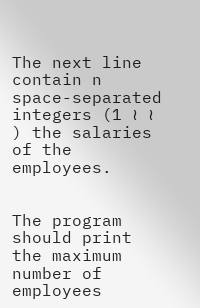The next line contain n space-separated integers (1 ≀ ≀ ) the salaries of the employees.


The program should print the maximum number of employees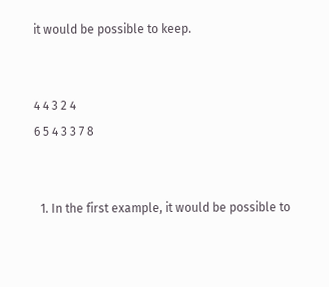it would be possible to keep.


4 4 3 2 4
6 5 4 3 3 7 8


  1. In the first example, it would be possible to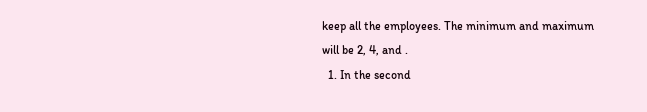keep all the employees. The minimum and maximum will be 2, 4, and .
  1. In the second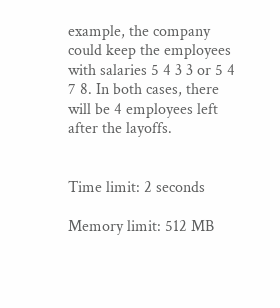example, the company could keep the employees with salaries 5 4 3 3 or 5 4 7 8. In both cases, there will be 4 employees left after the layoffs.


Time limit: 2 seconds

Memory limit: 512 MB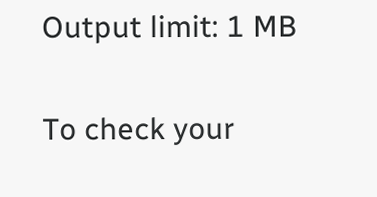Output limit: 1 MB

To check your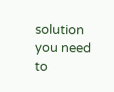solution you need to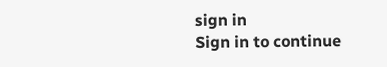sign in
Sign in to continue